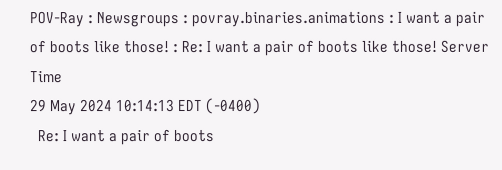POV-Ray : Newsgroups : povray.binaries.animations : I want a pair of boots like those! : Re: I want a pair of boots like those! Server Time
29 May 2024 10:14:13 EDT (-0400)
  Re: I want a pair of boots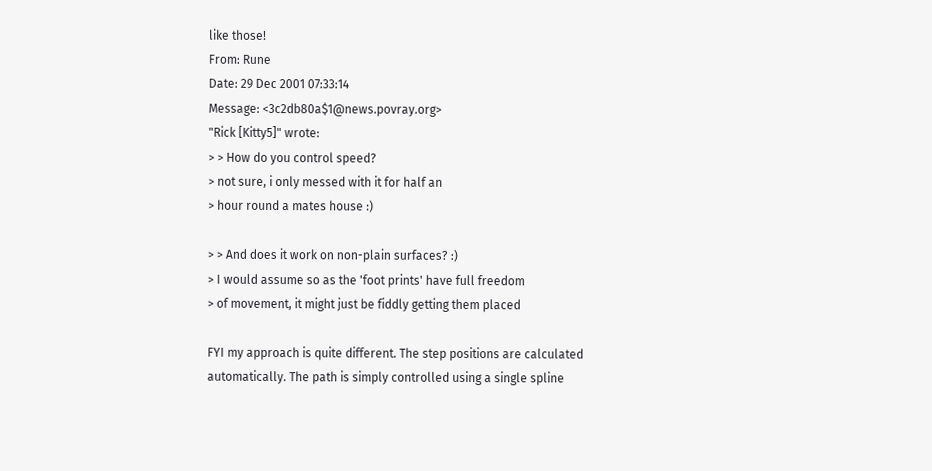like those!
From: Rune
Date: 29 Dec 2001 07:33:14
Message: <3c2db80a$1@news.povray.org>
"Rick [Kitty5]" wrote:
> > How do you control speed?
> not sure, i only messed with it for half an
> hour round a mates house :)

> > And does it work on non-plain surfaces? :)
> I would assume so as the 'foot prints' have full freedom
> of movement, it might just be fiddly getting them placed

FYI my approach is quite different. The step positions are calculated
automatically. The path is simply controlled using a single spline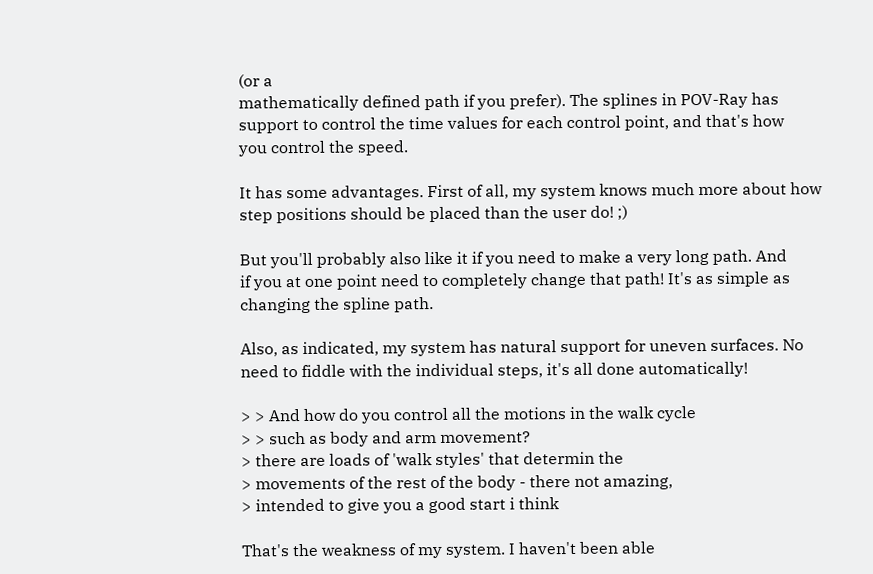(or a
mathematically defined path if you prefer). The splines in POV-Ray has
support to control the time values for each control point, and that's how
you control the speed.

It has some advantages. First of all, my system knows much more about how
step positions should be placed than the user do! ;)

But you'll probably also like it if you need to make a very long path. And
if you at one point need to completely change that path! It's as simple as
changing the spline path.

Also, as indicated, my system has natural support for uneven surfaces. No
need to fiddle with the individual steps, it's all done automatically!

> > And how do you control all the motions in the walk cycle
> > such as body and arm movement?
> there are loads of 'walk styles' that determin the
> movements of the rest of the body - there not amazing,
> intended to give you a good start i think

That's the weakness of my system. I haven't been able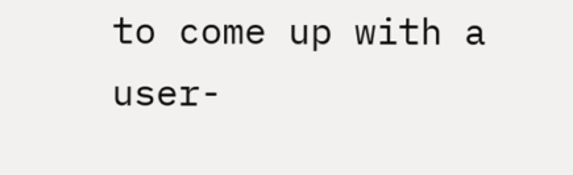to come up with a
user-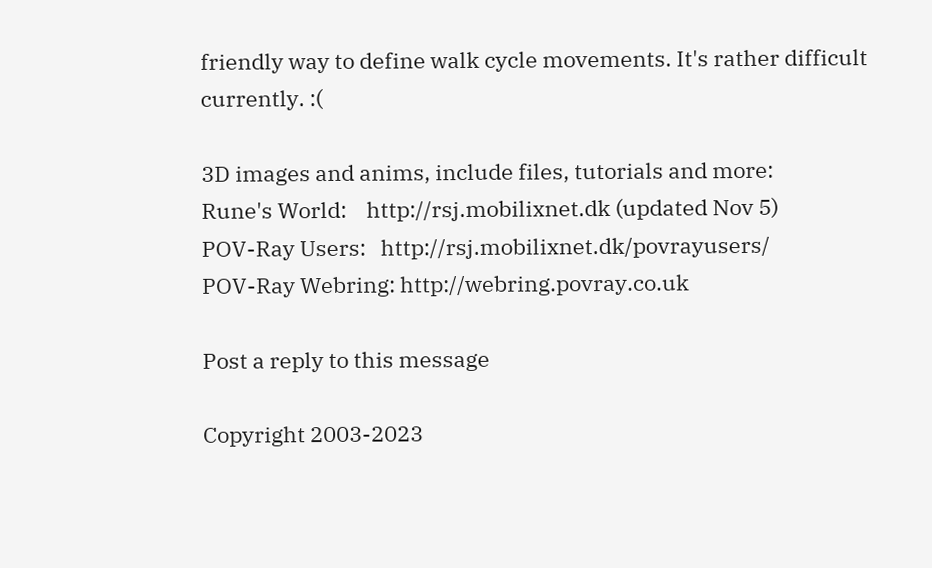friendly way to define walk cycle movements. It's rather difficult
currently. :(

3D images and anims, include files, tutorials and more:
Rune's World:    http://rsj.mobilixnet.dk (updated Nov 5)
POV-Ray Users:   http://rsj.mobilixnet.dk/povrayusers/
POV-Ray Webring: http://webring.povray.co.uk

Post a reply to this message

Copyright 2003-2023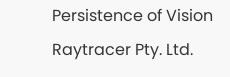Persistence of Vision Raytracer Pty. Ltd.